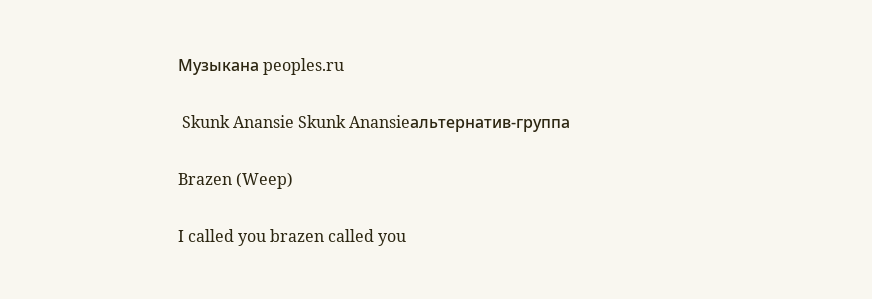Музыкана peoples.ru

 Skunk Anansie Skunk Anansieальтернатив-группа

Brazen (Weep)

I called you brazen called you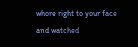whore right to your face
and watched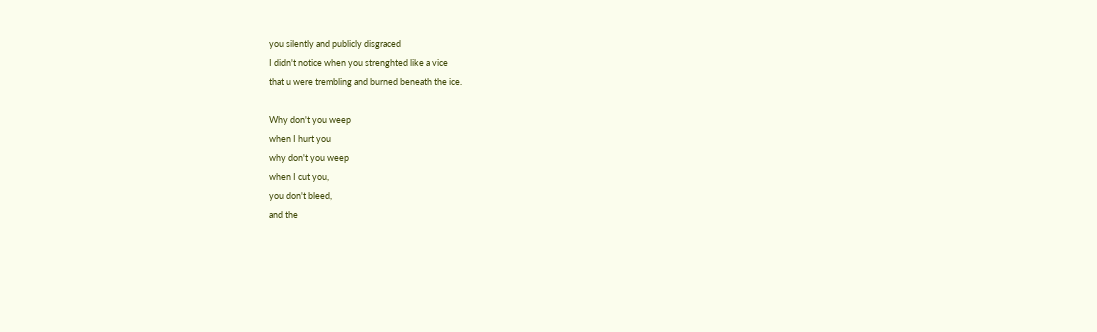you silently and publicly disgraced
I didn't notice when you strenghted like a vice
that u were trembling and burned beneath the ice.

Why don't you weep
when I hurt you
why don't you weep
when I cut you,
you don't bleed,
and the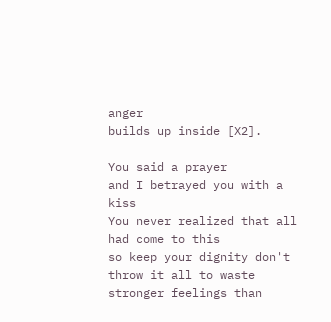anger
builds up inside [X2].

You said a prayer
and I betrayed you with a kiss
You never realized that all had come to this
so keep your dignity don't throw it all to waste
stronger feelings than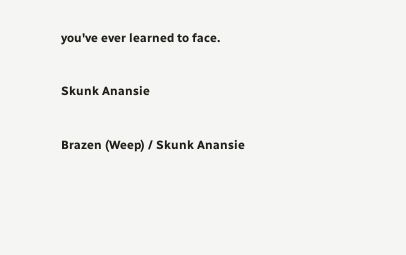you've ever learned to face.

Skunk Anansie

Brazen (Weep) / Skunk Anansie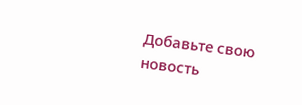Добавьте свою новость